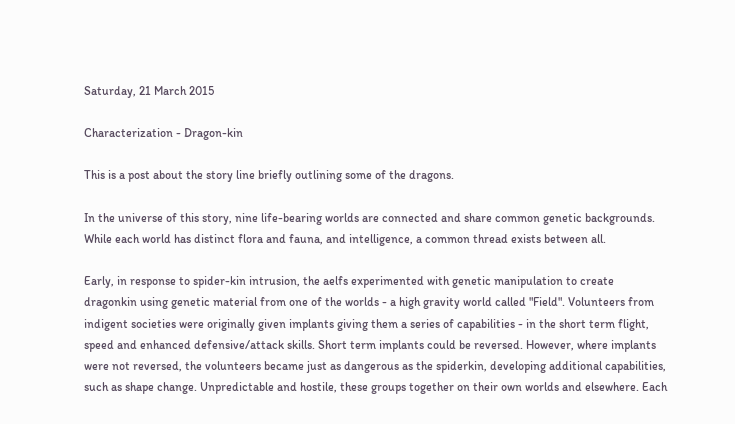Saturday, 21 March 2015

Characterization - Dragon-kin

This is a post about the story line briefly outlining some of the dragons.

In the universe of this story, nine life-bearing worlds are connected and share common genetic backgrounds. While each world has distinct flora and fauna, and intelligence, a common thread exists between all.

Early, in response to spider-kin intrusion, the aelfs experimented with genetic manipulation to create dragonkin using genetic material from one of the worlds - a high gravity world called "Field". Volunteers from indigent societies were originally given implants giving them a series of capabilities - in the short term flight, speed and enhanced defensive/attack skills. Short term implants could be reversed. However, where implants were not reversed, the volunteers became just as dangerous as the spiderkin, developing additional capabilities, such as shape change. Unpredictable and hostile, these groups together on their own worlds and elsewhere. Each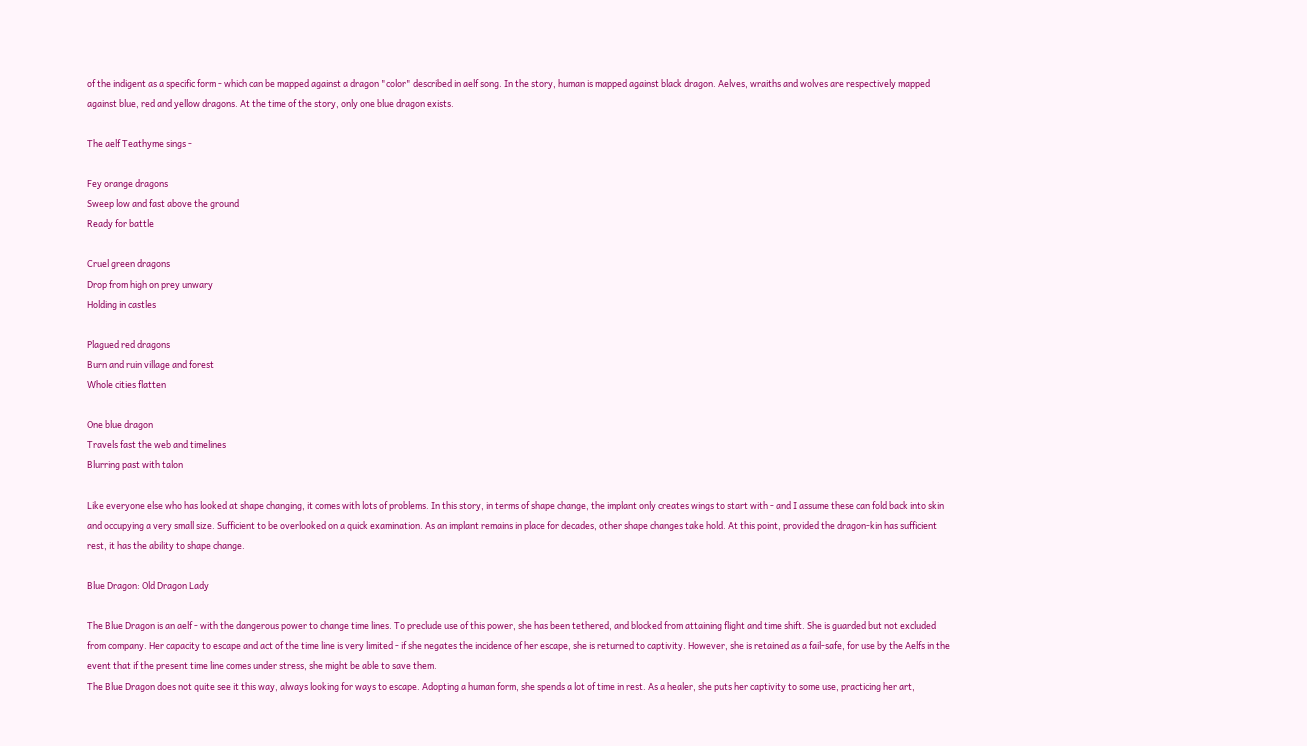of the indigent as a specific form - which can be mapped against a dragon "color" described in aelf song. In the story, human is mapped against black dragon. Aelves, wraiths and wolves are respectively mapped against blue, red and yellow dragons. At the time of the story, only one blue dragon exists.

The aelf Teathyme sings -

Fey orange dragons
Sweep low and fast above the ground
Ready for battle

Cruel green dragons
Drop from high on prey unwary
Holding in castles

Plagued red dragons
Burn and ruin village and forest
Whole cities flatten

One blue dragon
Travels fast the web and timelines
Blurring past with talon

Like everyone else who has looked at shape changing, it comes with lots of problems. In this story, in terms of shape change, the implant only creates wings to start with - and I assume these can fold back into skin and occupying a very small size. Sufficient to be overlooked on a quick examination. As an implant remains in place for decades, other shape changes take hold. At this point, provided the dragon-kin has sufficient rest, it has the ability to shape change.

Blue Dragon: Old Dragon Lady

The Blue Dragon is an aelf - with the dangerous power to change time lines. To preclude use of this power, she has been tethered, and blocked from attaining flight and time shift. She is guarded but not excluded from company. Her capacity to escape and act of the time line is very limited - if she negates the incidence of her escape, she is returned to captivity. However, she is retained as a fail-safe, for use by the Aelfs in the event that if the present time line comes under stress, she might be able to save them.
The Blue Dragon does not quite see it this way, always looking for ways to escape. Adopting a human form, she spends a lot of time in rest. As a healer, she puts her captivity to some use, practicing her art,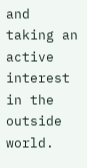and taking an active interest in the outside world.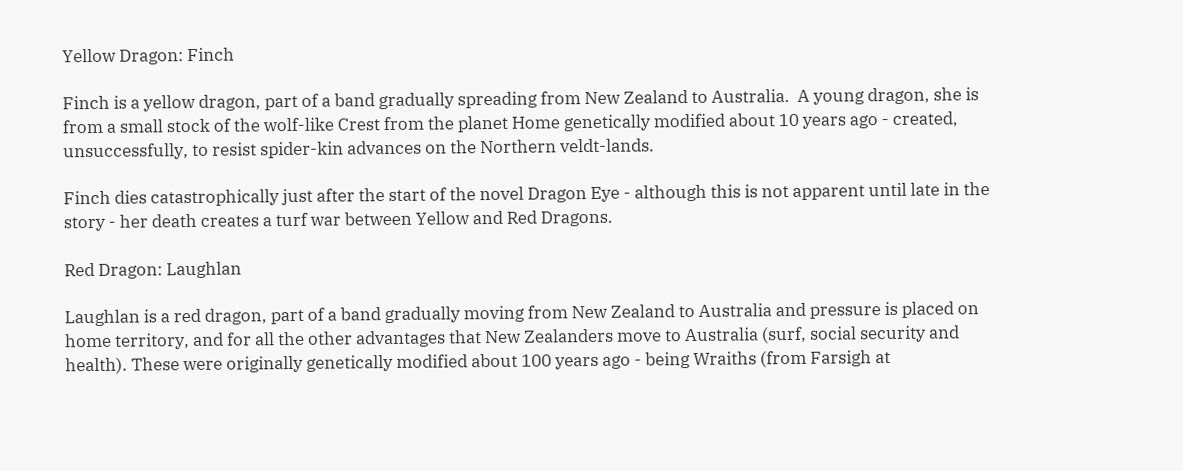Yellow Dragon: Finch

Finch is a yellow dragon, part of a band gradually spreading from New Zealand to Australia.  A young dragon, she is from a small stock of the wolf-like Crest from the planet Home genetically modified about 10 years ago - created, unsuccessfully, to resist spider-kin advances on the Northern veldt-lands.

Finch dies catastrophically just after the start of the novel Dragon Eye - although this is not apparent until late in the story - her death creates a turf war between Yellow and Red Dragons.

Red Dragon: Laughlan

Laughlan is a red dragon, part of a band gradually moving from New Zealand to Australia and pressure is placed on home territory, and for all the other advantages that New Zealanders move to Australia (surf, social security and health). These were originally genetically modified about 100 years ago - being Wraiths (from Farsigh at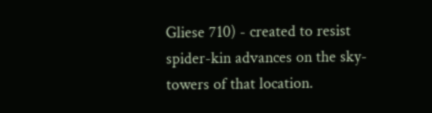Gliese 710) - created to resist spider-kin advances on the sky-towers of that location.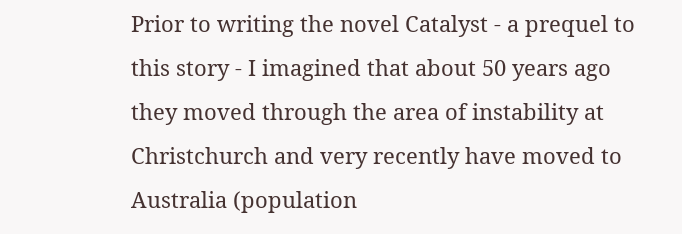Prior to writing the novel Catalyst - a prequel to this story - I imagined that about 50 years ago they moved through the area of instability at Christchurch and very recently have moved to Australia (population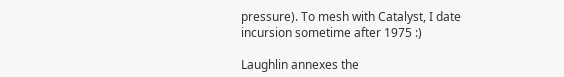pressure). To mesh with Catalyst, I date incursion sometime after 1975 :)

Laughlin annexes the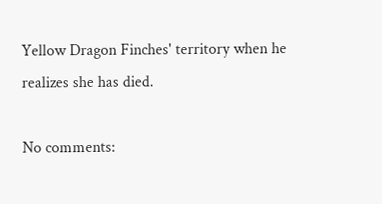Yellow Dragon Finches' territory when he realizes she has died.

No comments: